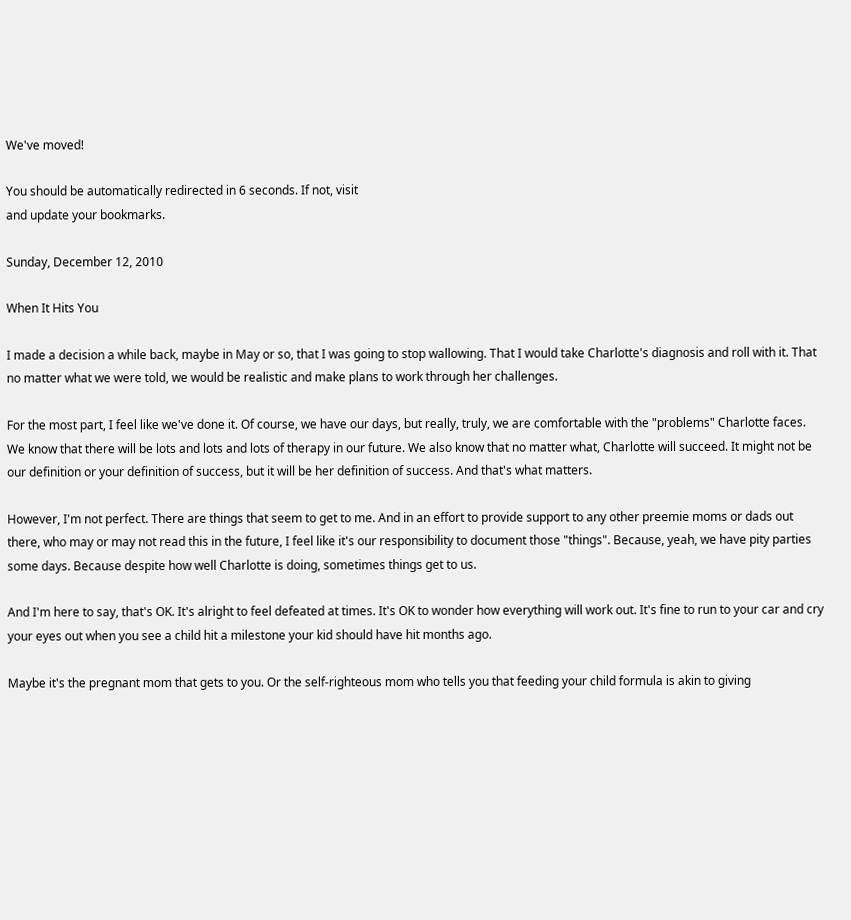We've moved!

You should be automatically redirected in 6 seconds. If not, visit
and update your bookmarks.

Sunday, December 12, 2010

When It Hits You

I made a decision a while back, maybe in May or so, that I was going to stop wallowing. That I would take Charlotte's diagnosis and roll with it. That no matter what we were told, we would be realistic and make plans to work through her challenges.

For the most part, I feel like we've done it. Of course, we have our days, but really, truly, we are comfortable with the "problems" Charlotte faces. We know that there will be lots and lots and lots of therapy in our future. We also know that no matter what, Charlotte will succeed. It might not be our definition or your definition of success, but it will be her definition of success. And that's what matters.

However, I'm not perfect. There are things that seem to get to me. And in an effort to provide support to any other preemie moms or dads out there, who may or may not read this in the future, I feel like it's our responsibility to document those "things". Because, yeah, we have pity parties some days. Because despite how well Charlotte is doing, sometimes things get to us.

And I'm here to say, that's OK. It's alright to feel defeated at times. It's OK to wonder how everything will work out. It's fine to run to your car and cry your eyes out when you see a child hit a milestone your kid should have hit months ago.

Maybe it's the pregnant mom that gets to you. Or the self-righteous mom who tells you that feeding your child formula is akin to giving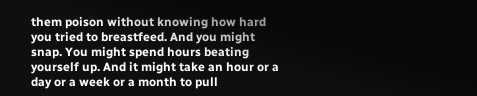them poison without knowing how hard you tried to breastfeed. And you might snap. You might spend hours beating yourself up. And it might take an hour or a day or a week or a month to pull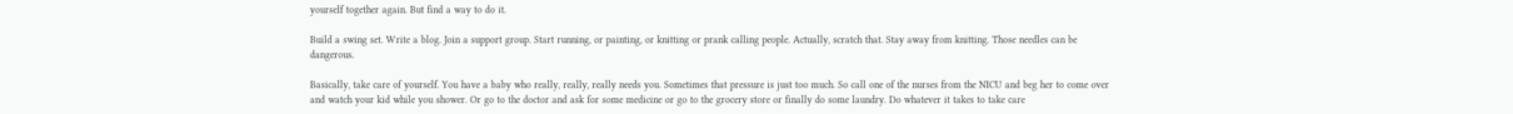yourself together again. But find a way to do it.

Build a swing set. Write a blog. Join a support group. Start running, or painting, or knitting or prank calling people. Actually, scratch that. Stay away from knitting. Those needles can be dangerous.

Basically, take care of yourself. You have a baby who really, really, really needs you. Sometimes that pressure is just too much. So call one of the nurses from the NICU and beg her to come over and watch your kid while you shower. Or go to the doctor and ask for some medicine or go to the grocery store or finally do some laundry. Do whatever it takes to take care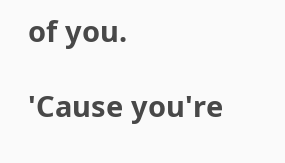of you.

'Cause you're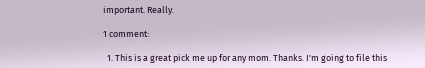important. Really.

1 comment:

  1. This is a great pick me up for any mom. Thanks. I'm going to file this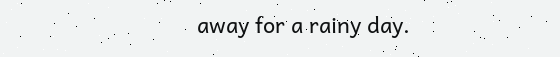away for a rainy day.